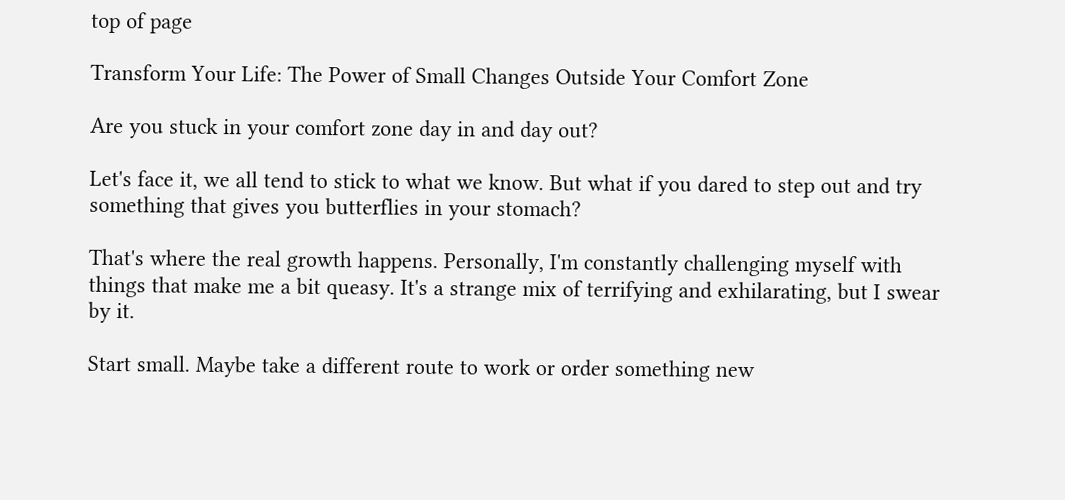top of page

Transform Your Life: The Power of Small Changes Outside Your Comfort Zone

Are you stuck in your comfort zone day in and day out?

Let's face it, we all tend to stick to what we know. But what if you dared to step out and try something that gives you butterflies in your stomach?

That's where the real growth happens. Personally, I'm constantly challenging myself with things that make me a bit queasy. It's a strange mix of terrifying and exhilarating, but I swear by it.

Start small. Maybe take a different route to work or order something new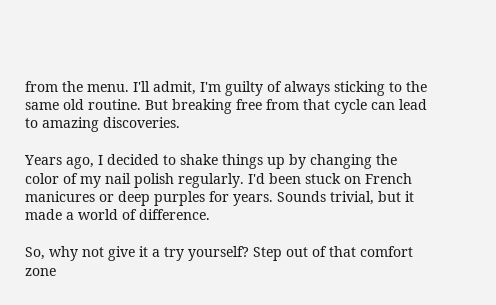from the menu. I'll admit, I'm guilty of always sticking to the same old routine. But breaking free from that cycle can lead to amazing discoveries.

Years ago, I decided to shake things up by changing the color of my nail polish regularly. I'd been stuck on French manicures or deep purples for years. Sounds trivial, but it made a world of difference.

So, why not give it a try yourself? Step out of that comfort zone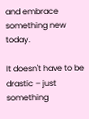and embrace something new today.

It doesn't have to be drastic – just something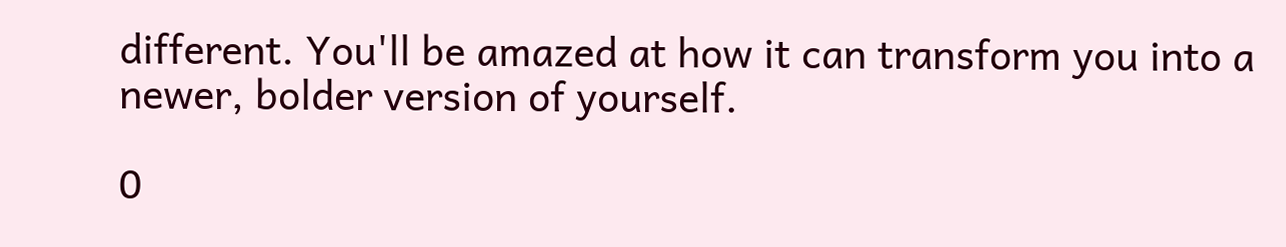different. You'll be amazed at how it can transform you into a newer, bolder version of yourself.

0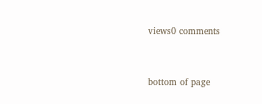views0 comments


bottom of page